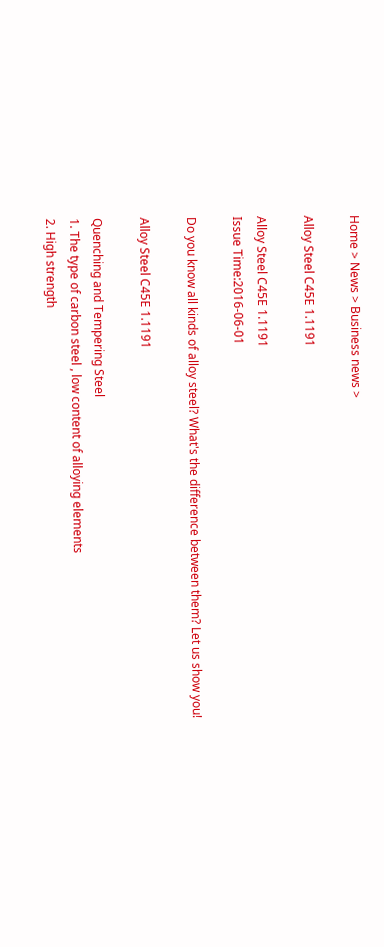Home > News > Business news >

Alloy Steel C45E 1.1191

Alloy Steel C45E 1.1191
Issue Time:2016-06-01

Do you know all kinds of alloy steel? What's the difference between them? Let us show you!

Alloy Steel C45E 1.1191

Quenching and Tempering Steel
1. The type of carbon steel , low content of alloying elements
2. High strength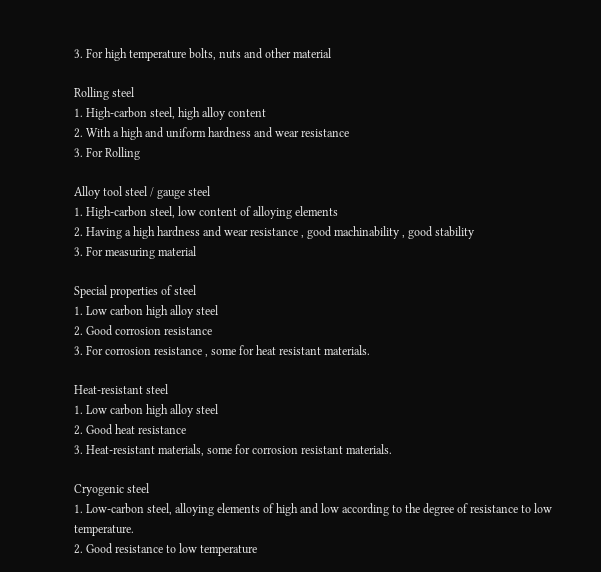3. For high temperature bolts, nuts and other material

Rolling steel
1. High-carbon steel, high alloy content
2. With a high and uniform hardness and wear resistance
3. For Rolling

Alloy tool steel / gauge steel
1. High-carbon steel, low content of alloying elements
2. Having a high hardness and wear resistance , good machinability , good stability
3. For measuring material

Special properties of steel
1. Low carbon high alloy steel
2. Good corrosion resistance
3. For corrosion resistance , some for heat resistant materials.

Heat-resistant steel
1. Low carbon high alloy steel
2. Good heat resistance
3. Heat-resistant materials, some for corrosion resistant materials.

Cryogenic steel
1. Low-carbon steel, alloying elements of high and low according to the degree of resistance to low temperature.
2. Good resistance to low temperature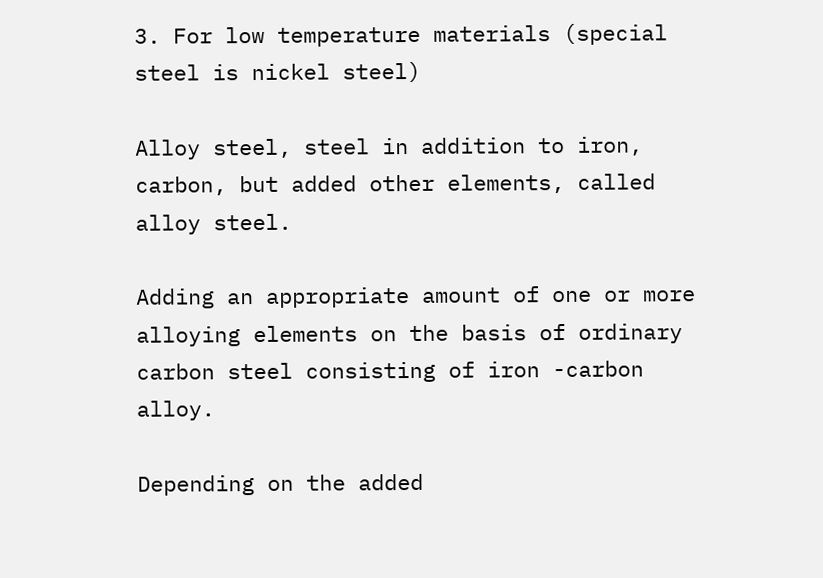3. For low temperature materials (special steel is nickel steel)

Alloy steel, steel in addition to iron, carbon, but added other elements, called alloy steel.

Adding an appropriate amount of one or more alloying elements on the basis of ordinary carbon steel consisting of iron -carbon alloy.

Depending on the added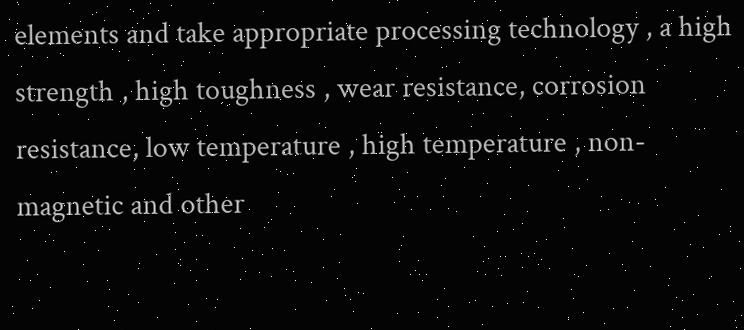elements and take appropriate processing technology , a high strength , high toughness , wear resistance, corrosion resistance, low temperature , high temperature , non-magnetic and other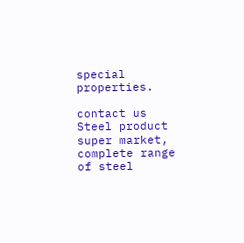special properties.

contact us
Steel product super market, complete range of steel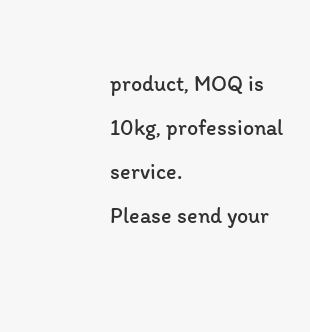product, MOQ is 10kg, professional service.
Please send your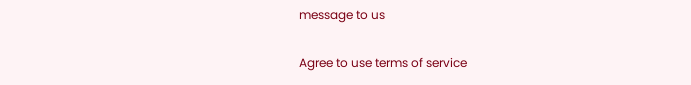message to us

Agree to use terms of service